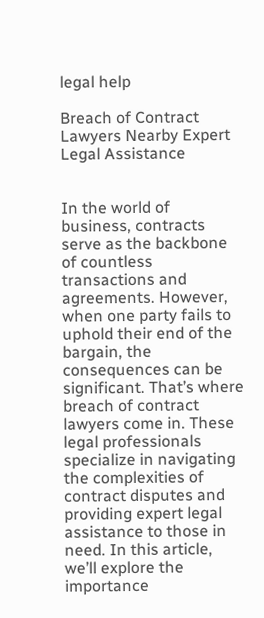legal help

Breach of Contract Lawyers Nearby Expert Legal Assistance


In the world of business, contracts serve as the backbone of countless transactions and agreements. However, when one party fails to uphold their end of the bargain, the consequences can be significant. That’s where breach of contract lawyers come in. These legal professionals specialize in navigating the complexities of contract disputes and providing expert legal assistance to those in need. In this article, we’ll explore the importance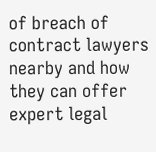of breach of contract lawyers nearby and how they can offer expert legal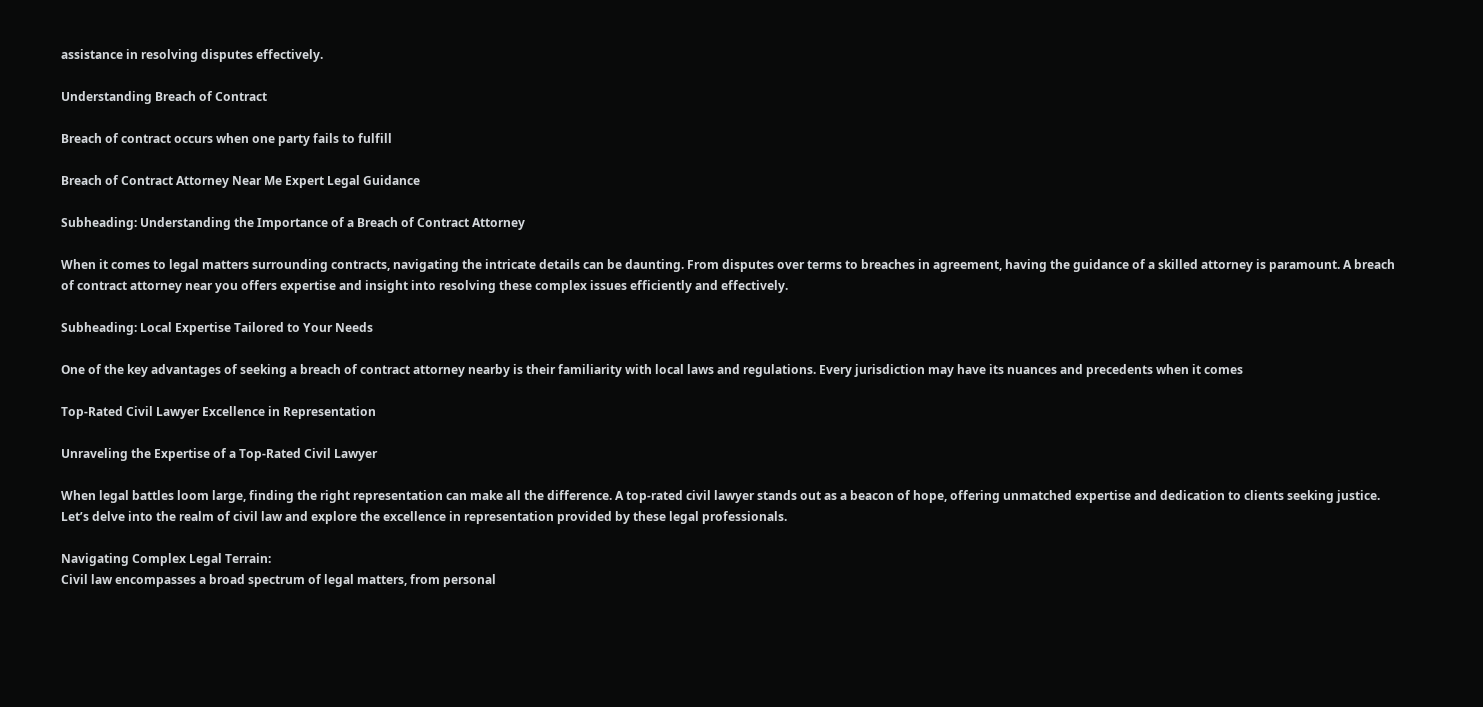assistance in resolving disputes effectively.

Understanding Breach of Contract

Breach of contract occurs when one party fails to fulfill

Breach of Contract Attorney Near Me Expert Legal Guidance

Subheading: Understanding the Importance of a Breach of Contract Attorney

When it comes to legal matters surrounding contracts, navigating the intricate details can be daunting. From disputes over terms to breaches in agreement, having the guidance of a skilled attorney is paramount. A breach of contract attorney near you offers expertise and insight into resolving these complex issues efficiently and effectively.

Subheading: Local Expertise Tailored to Your Needs

One of the key advantages of seeking a breach of contract attorney nearby is their familiarity with local laws and regulations. Every jurisdiction may have its nuances and precedents when it comes

Top-Rated Civil Lawyer Excellence in Representation

Unraveling the Expertise of a Top-Rated Civil Lawyer

When legal battles loom large, finding the right representation can make all the difference. A top-rated civil lawyer stands out as a beacon of hope, offering unmatched expertise and dedication to clients seeking justice. Let’s delve into the realm of civil law and explore the excellence in representation provided by these legal professionals.

Navigating Complex Legal Terrain:
Civil law encompasses a broad spectrum of legal matters, from personal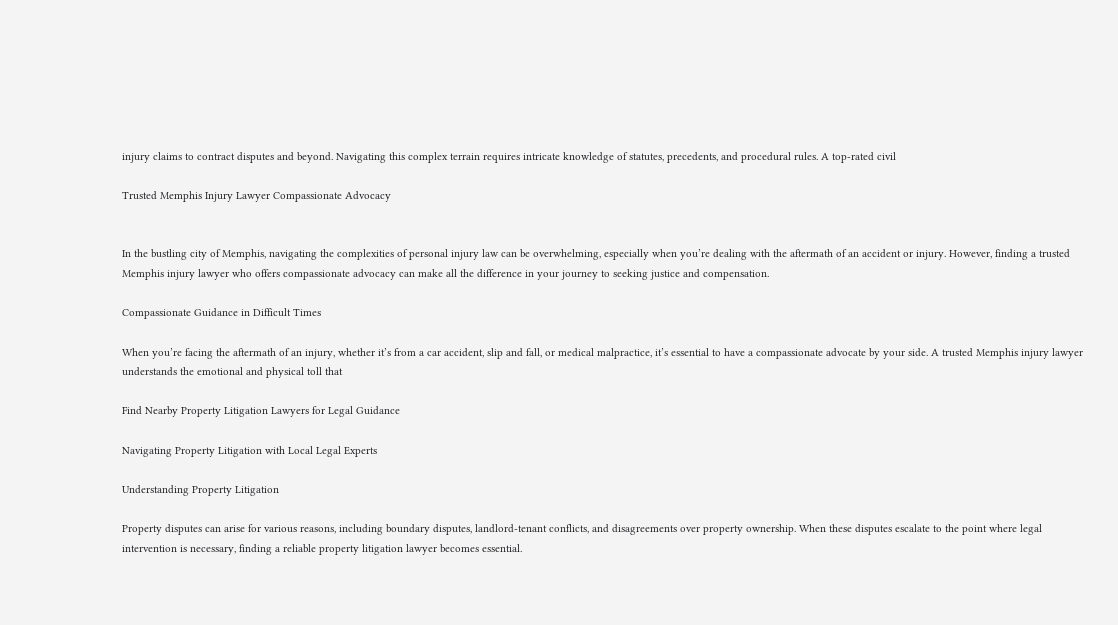injury claims to contract disputes and beyond. Navigating this complex terrain requires intricate knowledge of statutes, precedents, and procedural rules. A top-rated civil

Trusted Memphis Injury Lawyer Compassionate Advocacy


In the bustling city of Memphis, navigating the complexities of personal injury law can be overwhelming, especially when you’re dealing with the aftermath of an accident or injury. However, finding a trusted Memphis injury lawyer who offers compassionate advocacy can make all the difference in your journey to seeking justice and compensation.

Compassionate Guidance in Difficult Times

When you’re facing the aftermath of an injury, whether it’s from a car accident, slip and fall, or medical malpractice, it’s essential to have a compassionate advocate by your side. A trusted Memphis injury lawyer understands the emotional and physical toll that

Find Nearby Property Litigation Lawyers for Legal Guidance

Navigating Property Litigation with Local Legal Experts

Understanding Property Litigation

Property disputes can arise for various reasons, including boundary disputes, landlord-tenant conflicts, and disagreements over property ownership. When these disputes escalate to the point where legal intervention is necessary, finding a reliable property litigation lawyer becomes essential.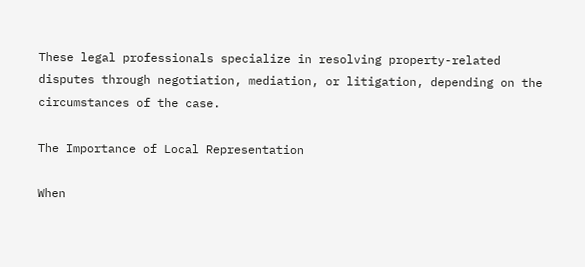These legal professionals specialize in resolving property-related disputes through negotiation, mediation, or litigation, depending on the circumstances of the case.

The Importance of Local Representation

When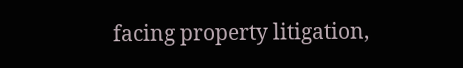facing property litigation,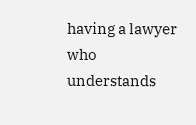having a lawyer who understands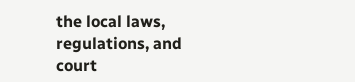the local laws, regulations, and court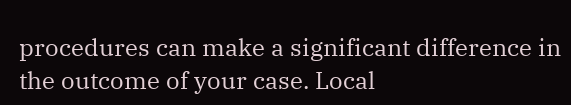procedures can make a significant difference in the outcome of your case. Local